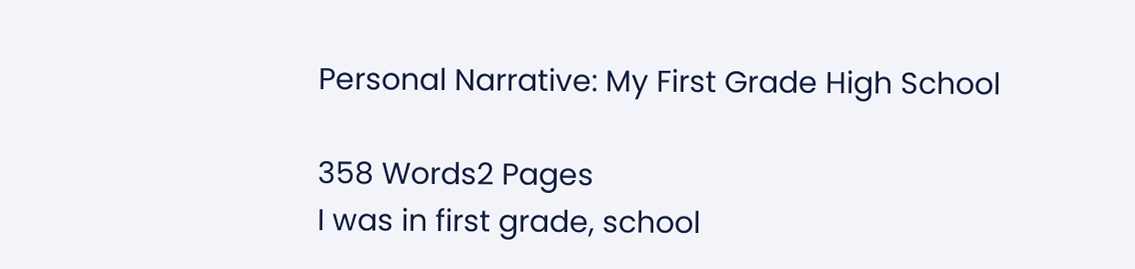Personal Narrative: My First Grade High School

358 Words2 Pages
I was in first grade, school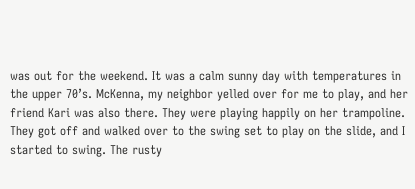was out for the weekend. It was a calm sunny day with temperatures in the upper 70’s. McKenna, my neighbor yelled over for me to play, and her friend Kari was also there. They were playing happily on her trampoline. They got off and walked over to the swing set to play on the slide, and I started to swing. The rusty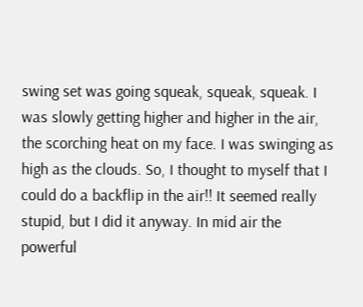swing set was going squeak, squeak, squeak. I was slowly getting higher and higher in the air, the scorching heat on my face. I was swinging as high as the clouds. So, I thought to myself that I could do a backflip in the air!! It seemed really stupid, but I did it anyway. In mid air the powerful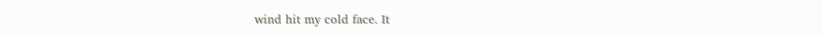wind hit my cold face. It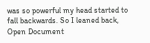was so powerful my head started to fall backwards. So I leaned back,
Open Document